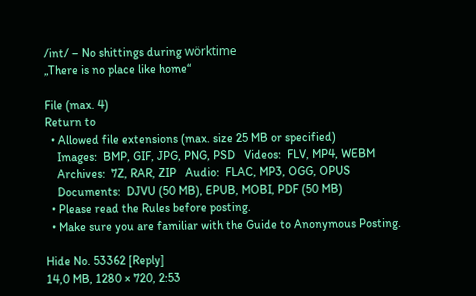/int/ – No shittings during wörktime
„There is no place like home“

File (max. 4)
Return to
  • Allowed file extensions (max. size 25 MB or specified)
    Images:  BMP, GIF, JPG, PNG, PSD   Videos:  FLV, MP4, WEBM
    Archives:  7Z, RAR, ZIP   Audio:  FLAC, MP3, OGG, OPUS
    Documents:  DJVU (50 MB), EPUB, MOBI, PDF (50 MB)
  • Please read the Rules before posting.
  • Make sure you are familiar with the Guide to Anonymous Posting.

Hide No. 53362 [Reply]
14,0 MB, 1280 × 720, 2:53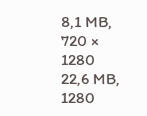8,1 MB, 720 × 1280
22,6 MB, 1280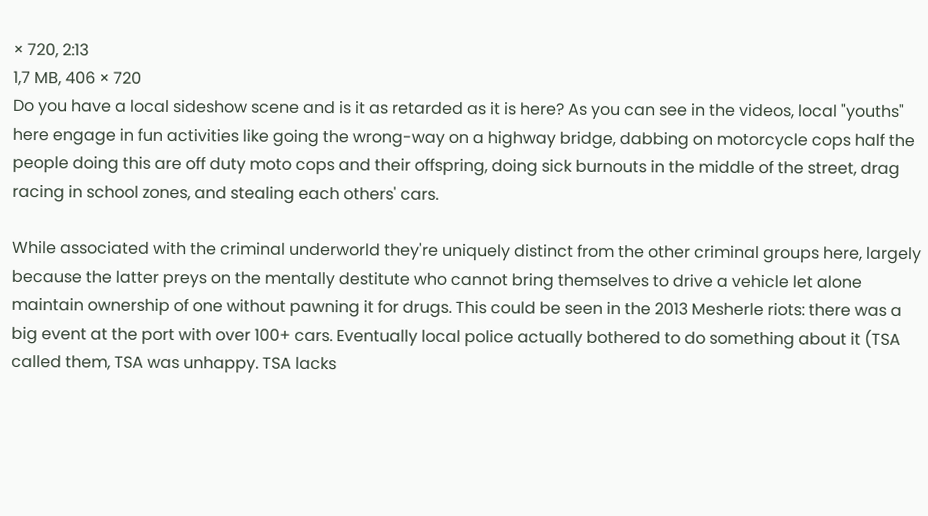× 720, 2:13
1,7 MB, 406 × 720
Do you have a local sideshow scene and is it as retarded as it is here? As you can see in the videos, local "youths" here engage in fun activities like going the wrong-way on a highway bridge, dabbing on motorcycle cops half the people doing this are off duty moto cops and their offspring, doing sick burnouts in the middle of the street, drag racing in school zones, and stealing each others' cars.

While associated with the criminal underworld they're uniquely distinct from the other criminal groups here, largely because the latter preys on the mentally destitute who cannot bring themselves to drive a vehicle let alone maintain ownership of one without pawning it for drugs. This could be seen in the 2013 Mesherle riots: there was a big event at the port with over 100+ cars. Eventually local police actually bothered to do something about it (TSA called them, TSA was unhappy. TSA lacks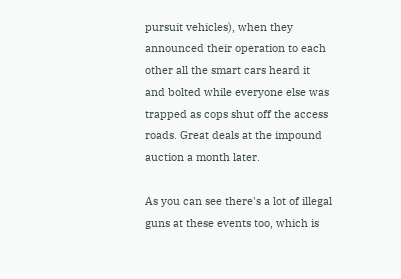pursuit vehicles), when they announced their operation to each other all the smart cars heard it and bolted while everyone else was trapped as cops shut off the access roads. Great deals at the impound auction a month later.

As you can see there's a lot of illegal guns at these events too, which is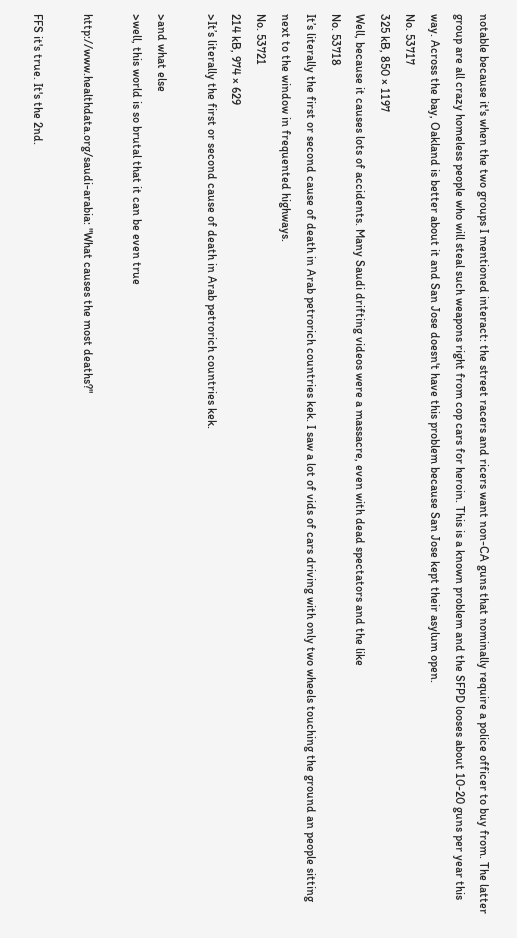notable because it's when the two groups I mentioned interact: the street racers and ricers want non-CA guns that nominally require a police officer to buy from. The latter group are all crazy homeless people who will steal such weapons right from cop cars for heroin. This is a known problem and the SFPD looses about 10-20 guns per year this way. Across the bay, Oakland is better about it and San Jose doesn't have this problem because San Jose kept their asylum open.
No. 53717
325 kB, 850 × 1197
Well, because it causes lots of accidents. Many Saudi drifting videos were a massacre, even with dead spectators and the like
No. 53718
It’s literally the first or second cause of death in Arab petrorich countries kek. I saw a lot of vids of cars driving with only two wheels touching the ground an people sitting next to the window in frequented highways.
No. 53721
214 kB, 974 × 629
>It’s literally the first or second cause of death in Arab petrorich countries kek.

>and what else
>well, this world is so brutal that it can be even true

http://www.healthdata.org/saudi-arabia: "What causes the most deaths?"

FFS it's true. It's the 2nd.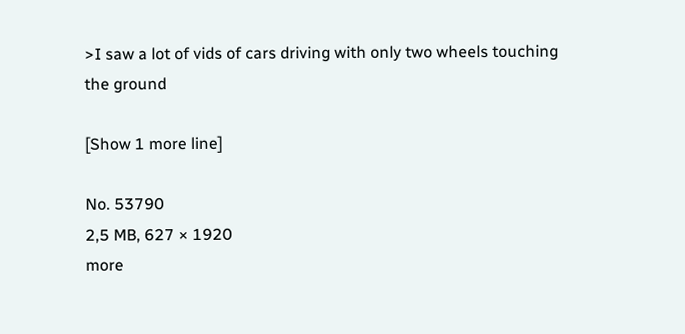>I saw a lot of vids of cars driving with only two wheels touching the ground

[Show 1 more line]

No. 53790
2,5 MB, 627 × 1920
more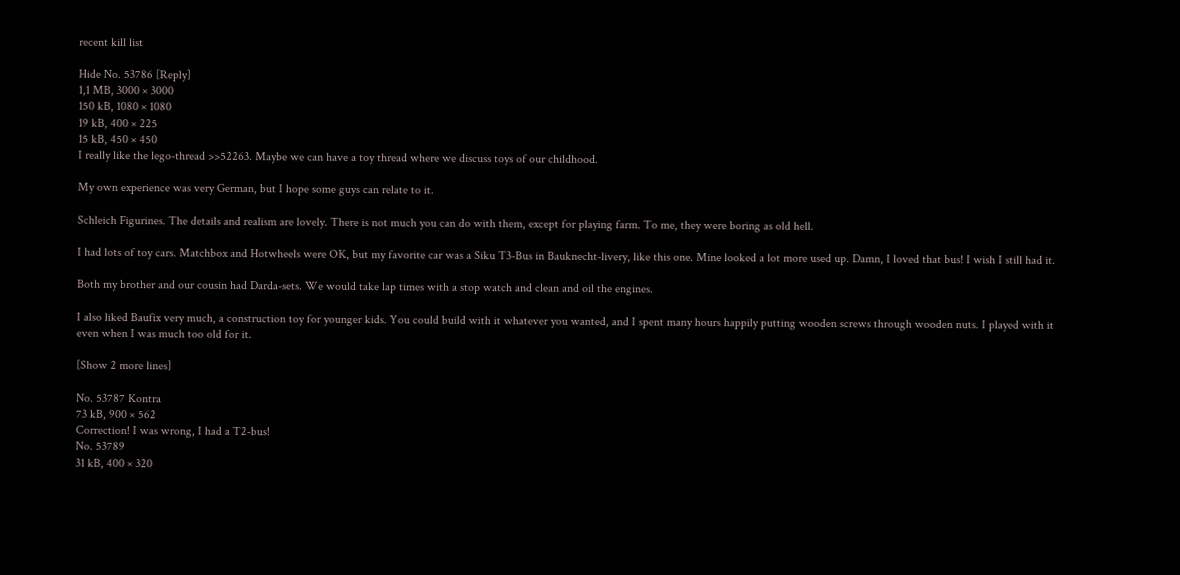recent kill list

Hide No. 53786 [Reply]
1,1 MB, 3000 × 3000
150 kB, 1080 × 1080
19 kB, 400 × 225
15 kB, 450 × 450
I really like the lego-thread >>52263. Maybe we can have a toy thread where we discuss toys of our childhood.

My own experience was very German, but I hope some guys can relate to it.

Schleich Figurines. The details and realism are lovely. There is not much you can do with them, except for playing farm. To me, they were boring as old hell.

I had lots of toy cars. Matchbox and Hotwheels were OK, but my favorite car was a Siku T3-Bus in Bauknecht-livery, like this one. Mine looked a lot more used up. Damn, I loved that bus! I wish I still had it.

Both my brother and our cousin had Darda-sets. We would take lap times with a stop watch and clean and oil the engines.

I also liked Baufix very much, a construction toy for younger kids. You could build with it whatever you wanted, and I spent many hours happily putting wooden screws through wooden nuts. I played with it even when I was much too old for it.

[Show 2 more lines]

No. 53787 Kontra
73 kB, 900 × 562
Correction! I was wrong, I had a T2-bus!
No. 53789
31 kB, 400 × 320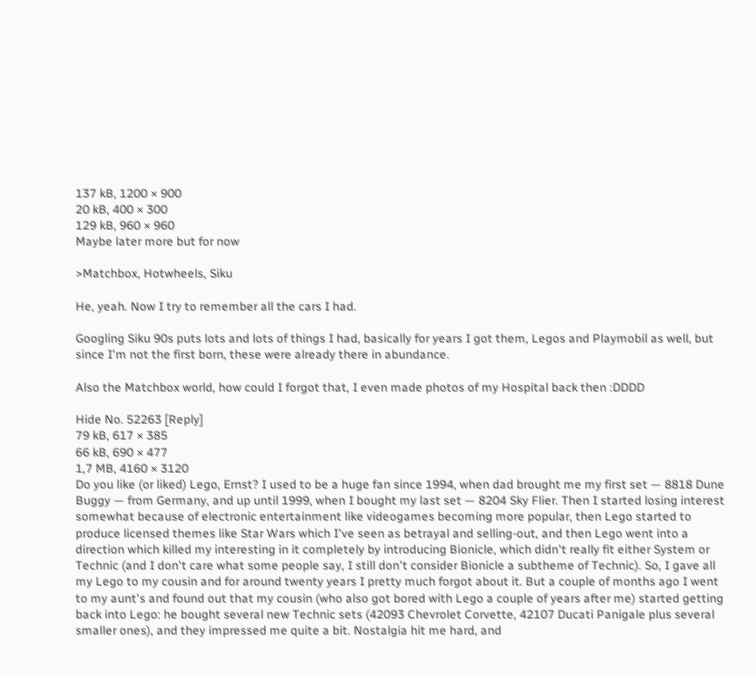137 kB, 1200 × 900
20 kB, 400 × 300
129 kB, 960 × 960
Maybe later more but for now

>Matchbox, Hotwheels, Siku

He, yeah. Now I try to remember all the cars I had.

Googling Siku 90s puts lots and lots of things I had, basically for years I got them, Legos and Playmobil as well, but since I'm not the first born, these were already there in abundance.

Also the Matchbox world, how could I forgot that, I even made photos of my Hospital back then :DDDD

Hide No. 52263 [Reply]
79 kB, 617 × 385
66 kB, 690 × 477
1,7 MB, 4160 × 3120
Do you like (or liked) Lego, Ernst? I used to be a huge fan since 1994, when dad brought me my first set — 8818 Dune Buggy — from Germany, and up until 1999, when I bought my last set — 8204 Sky Flier. Then I started losing interest somewhat because of electronic entertainment like videogames becoming more popular, then Lego started to produce licensed themes like Star Wars which I've seen as betrayal and selling-out, and then Lego went into a direction which killed my interesting in it completely by introducing Bionicle, which didn't really fit either System or Technic (and I don't care what some people say, I still don't consider Bionicle a subtheme of Technic). So, I gave all my Lego to my cousin and for around twenty years I pretty much forgot about it. But a couple of months ago I went to my aunt's and found out that my cousin (who also got bored with Lego a couple of years after me) started getting back into Lego: he bought several new Technic sets (42093 Chevrolet Corvette, 42107 Ducati Panigale plus several smaller ones), and they impressed me quite a bit. Nostalgia hit me hard, and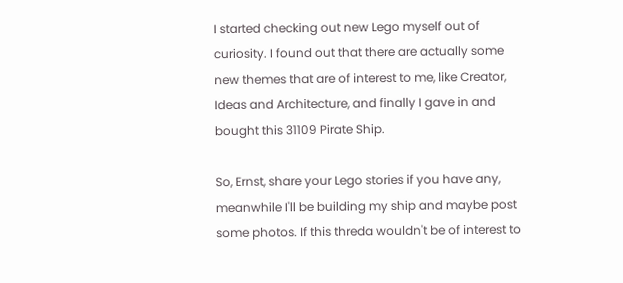I started checking out new Lego myself out of curiosity. I found out that there are actually some new themes that are of interest to me, like Creator, Ideas and Architecture, and finally I gave in and bought this 31109 Pirate Ship.

So, Ernst, share your Lego stories if you have any, meanwhile I'll be building my ship and maybe post some photos. If this threda wouldn't be of interest to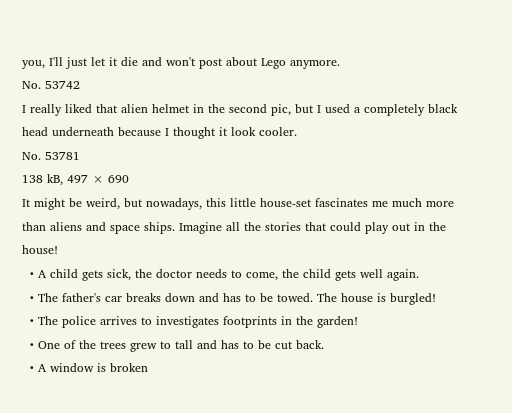you, I'll just let it die and won't post about Lego anymore.
No. 53742
I really liked that alien helmet in the second pic, but I used a completely black head underneath because I thought it look cooler.
No. 53781
138 kB, 497 × 690
It might be weird, but nowadays, this little house-set fascinates me much more than aliens and space ships. Imagine all the stories that could play out in the house!
  • A child gets sick, the doctor needs to come, the child gets well again.
  • The father's car breaks down and has to be towed. The house is burgled!
  • The police arrives to investigates footprints in the garden!
  • One of the trees grew to tall and has to be cut back.
  • A window is broken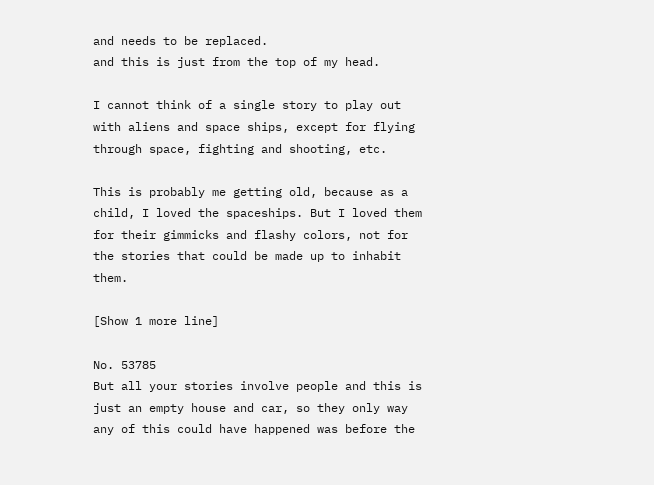and needs to be replaced.
and this is just from the top of my head.

I cannot think of a single story to play out with aliens and space ships, except for flying through space, fighting and shooting, etc.

This is probably me getting old, because as a child, I loved the spaceships. But I loved them for their gimmicks and flashy colors, not for the stories that could be made up to inhabit them.

[Show 1 more line]

No. 53785
But all your stories involve people and this is just an empty house and car, so they only way any of this could have happened was before the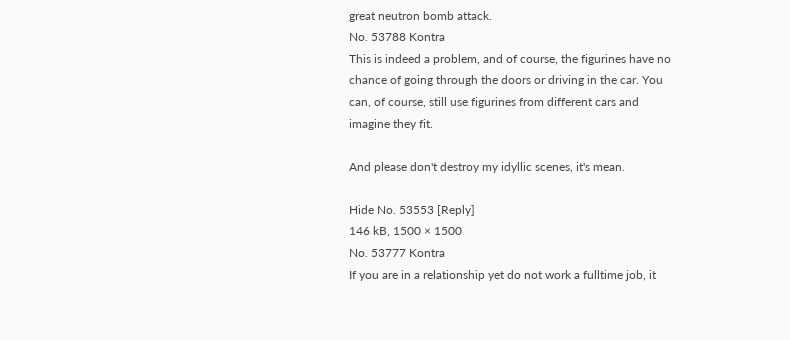great neutron bomb attack.
No. 53788 Kontra
This is indeed a problem, and of course, the figurines have no chance of going through the doors or driving in the car. You can, of course, still use figurines from different cars and imagine they fit.

And please don't destroy my idyllic scenes, it's mean.

Hide No. 53553 [Reply]
146 kB, 1500 × 1500
No. 53777 Kontra
If you are in a relationship yet do not work a fulltime job, it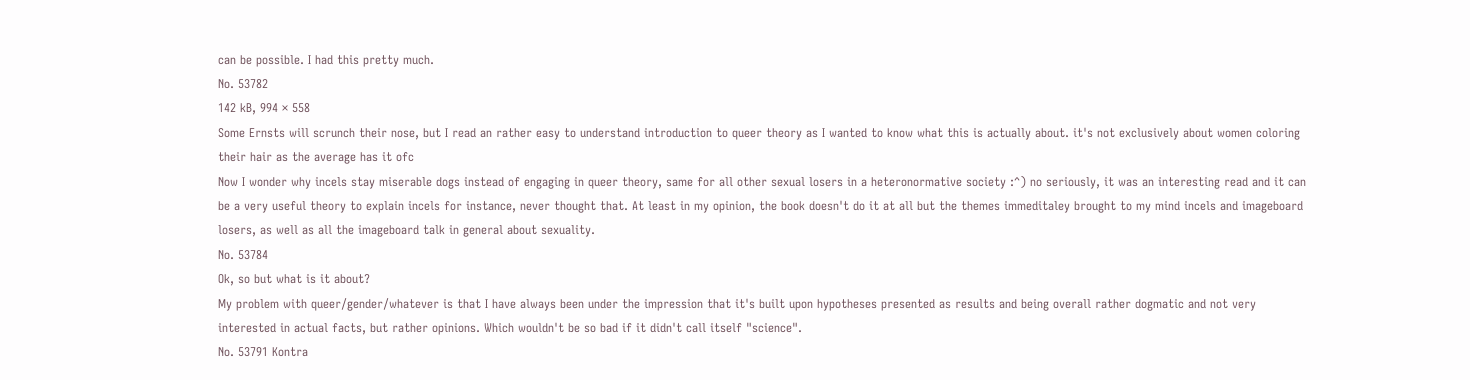can be possible. I had this pretty much.
No. 53782
142 kB, 994 × 558
Some Ernsts will scrunch their nose, but I read an rather easy to understand introduction to queer theory as I wanted to know what this is actually about. it's not exclusively about women coloring their hair as the average has it ofc
Now I wonder why incels stay miserable dogs instead of engaging in queer theory, same for all other sexual losers in a heteronormative society :^) no seriously, it was an interesting read and it can be a very useful theory to explain incels for instance, never thought that. At least in my opinion, the book doesn't do it at all but the themes immeditaley brought to my mind incels and imageboard losers, as well as all the imageboard talk in general about sexuality.
No. 53784
Ok, so but what is it about?
My problem with queer/gender/whatever is that I have always been under the impression that it's built upon hypotheses presented as results and being overall rather dogmatic and not very interested in actual facts, but rather opinions. Which wouldn't be so bad if it didn't call itself "science".
No. 53791 Kontra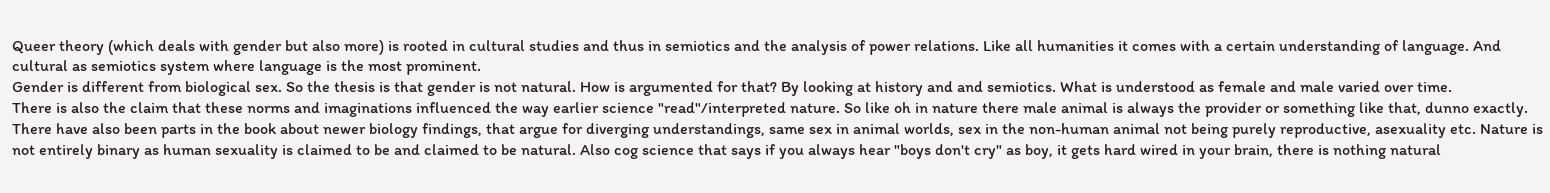Queer theory (which deals with gender but also more) is rooted in cultural studies and thus in semiotics and the analysis of power relations. Like all humanities it comes with a certain understanding of language. And cultural as semiotics system where language is the most prominent.
Gender is different from biological sex. So the thesis is that gender is not natural. How is argumented for that? By looking at history and and semiotics. What is understood as female and male varied over time.
There is also the claim that these norms and imaginations influenced the way earlier science "read"/interpreted nature. So like oh in nature there male animal is always the provider or something like that, dunno exactly. There have also been parts in the book about newer biology findings, that argue for diverging understandings, same sex in animal worlds, sex in the non-human animal not being purely reproductive, asexuality etc. Nature is not entirely binary as human sexuality is claimed to be and claimed to be natural. Also cog science that says if you always hear "boys don't cry" as boy, it gets hard wired in your brain, there is nothing natural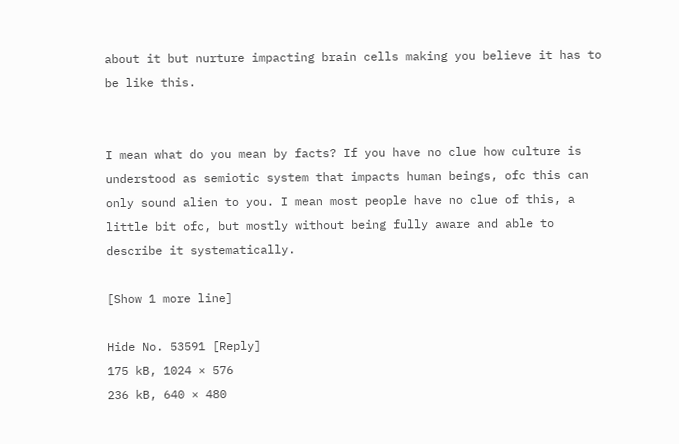about it but nurture impacting brain cells making you believe it has to be like this.


I mean what do you mean by facts? If you have no clue how culture is understood as semiotic system that impacts human beings, ofc this can only sound alien to you. I mean most people have no clue of this, a little bit ofc, but mostly without being fully aware and able to describe it systematically.

[Show 1 more line]

Hide No. 53591 [Reply]
175 kB, 1024 × 576
236 kB, 640 × 480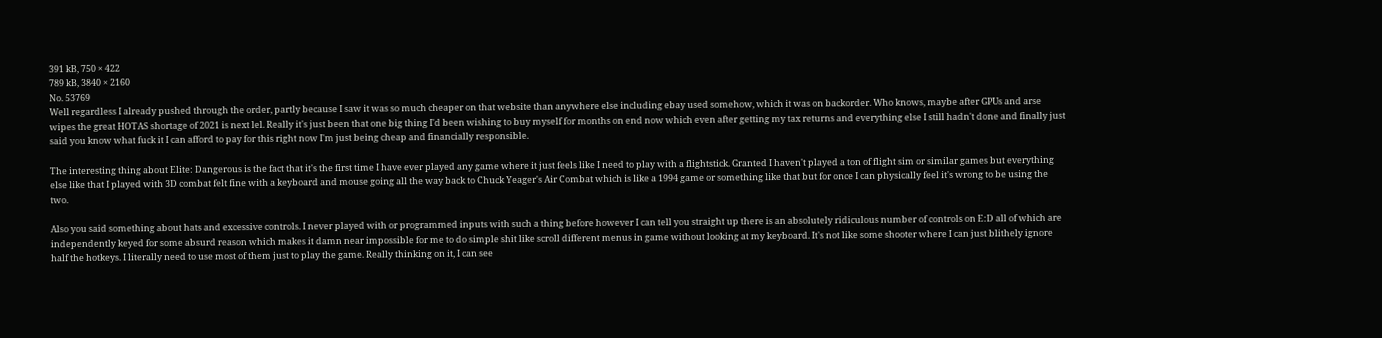391 kB, 750 × 422
789 kB, 3840 × 2160
No. 53769
Well regardless I already pushed through the order, partly because I saw it was so much cheaper on that website than anywhere else including ebay used somehow, which it was on backorder. Who knows, maybe after GPUs and arse wipes the great HOTAS shortage of 2021 is next lel. Really it's just been that one big thing I'd been wishing to buy myself for months on end now which even after getting my tax returns and everything else I still hadn't done and finally just said you know what fuck it I can afford to pay for this right now I'm just being cheap and financially responsible.

The interesting thing about Elite: Dangerous is the fact that it's the first time I have ever played any game where it just feels like I need to play with a flightstick. Granted I haven't played a ton of flight sim or similar games but everything else like that I played with 3D combat felt fine with a keyboard and mouse going all the way back to Chuck Yeager's Air Combat which is like a 1994 game or something like that but for once I can physically feel it's wrong to be using the two.

Also you said something about hats and excessive controls. I never played with or programmed inputs with such a thing before however I can tell you straight up there is an absolutely ridiculous number of controls on E:D all of which are independently keyed for some absurd reason which makes it damn near impossible for me to do simple shit like scroll different menus in game without looking at my keyboard. It's not like some shooter where I can just blithely ignore half the hotkeys. I literally need to use most of them just to play the game. Really thinking on it, I can see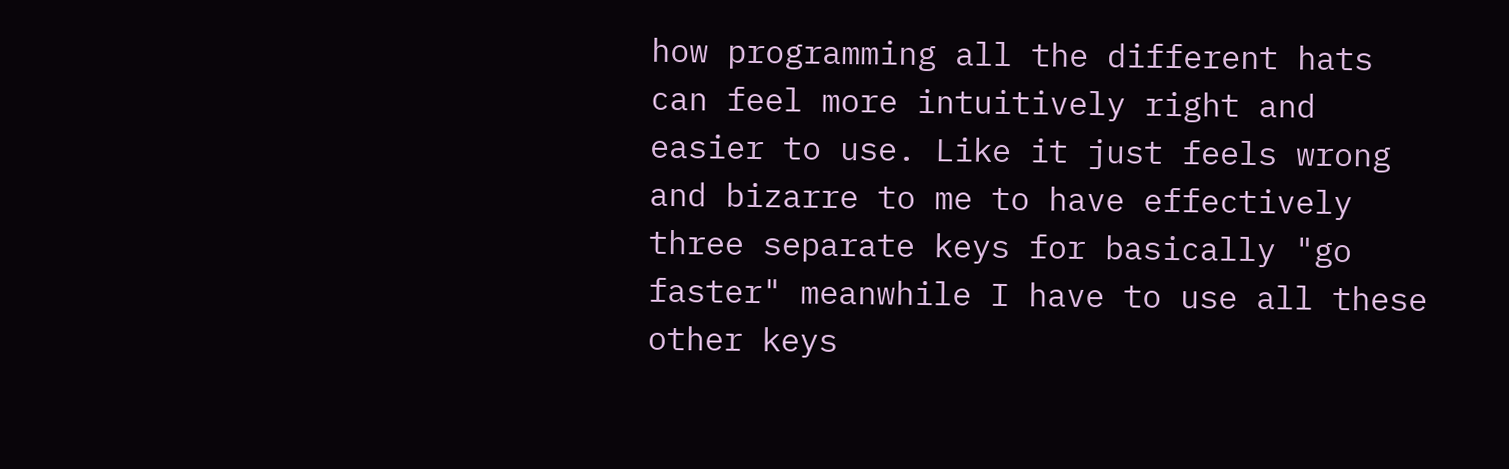how programming all the different hats can feel more intuitively right and easier to use. Like it just feels wrong and bizarre to me to have effectively three separate keys for basically "go faster" meanwhile I have to use all these other keys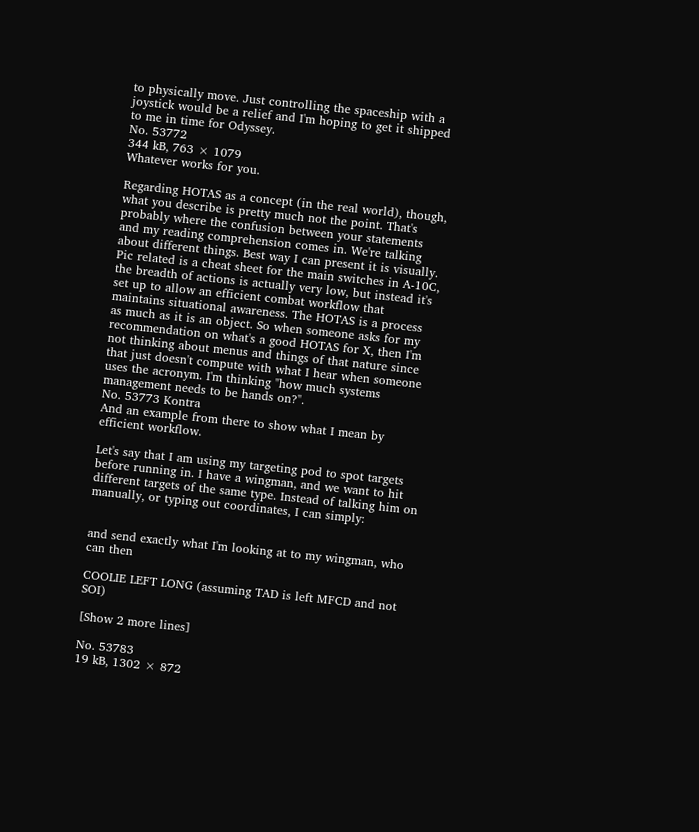to physically move. Just controlling the spaceship with a joystick would be a relief and I'm hoping to get it shipped to me in time for Odyssey.
No. 53772
344 kB, 763 × 1079
Whatever works for you.

Regarding HOTAS as a concept (in the real world), though, what you describe is pretty much not the point. That's probably where the confusion between your statements and my reading comprehension comes in. We're talking about different things. Best way I can present it is visually. Pic related is a cheat sheet for the main switches in A-10C, the breadth of actions is actually very low, but instead it's set up to allow an efficient combat workflow that maintains situational awareness. The HOTAS is a process as much as it is an object. So when someone asks for my recommendation on what's a good HOTAS for X, then I'm not thinking about menus and things of that nature since that just doesn't compute with what I hear when someone uses the acronym. I'm thinking "how much systems management needs to be hands on?".
No. 53773 Kontra
And an example from there to show what I mean by efficient workflow.

Let's say that I am using my targeting pod to spot targets before running in. I have a wingman, and we want to hit different targets of the same type. Instead of talking him on manually, or typing out coordinates, I can simply:


and send exactly what I'm looking at to my wingman, who can then

COOLIE LEFT LONG (assuming TAD is left MFCD and not SOI)

[Show 2 more lines]

No. 53783
19 kB, 1302 × 872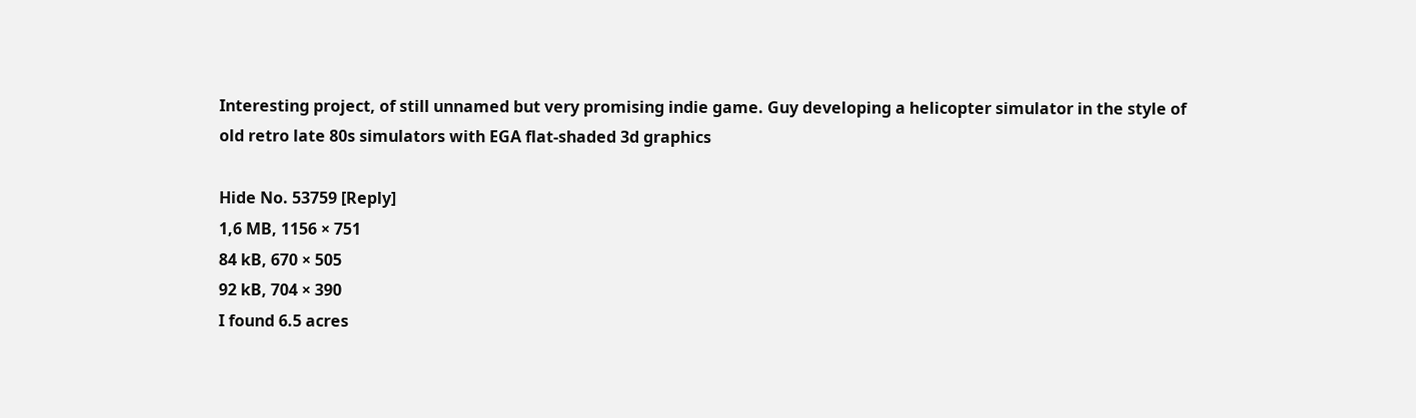Interesting project, of still unnamed but very promising indie game. Guy developing a helicopter simulator in the style of old retro late 80s simulators with EGA flat-shaded 3d graphics

Hide No. 53759 [Reply]
1,6 MB, 1156 × 751
84 kB, 670 × 505
92 kB, 704 × 390
I found 6.5 acres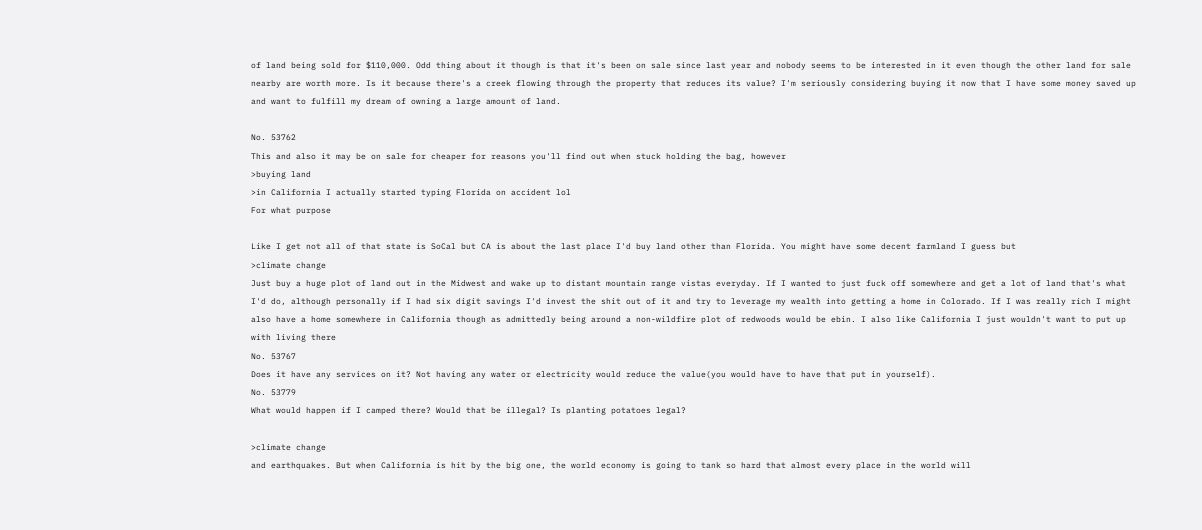of land being sold for $110,000. Odd thing about it though is that it's been on sale since last year and nobody seems to be interested in it even though the other land for sale nearby are worth more. Is it because there's a creek flowing through the property that reduces its value? I'm seriously considering buying it now that I have some money saved up and want to fulfill my dream of owning a large amount of land.

No. 53762
This and also it may be on sale for cheaper for reasons you'll find out when stuck holding the bag, however
>buying land
>in California I actually started typing Florida on accident lol
For what purpose

Like I get not all of that state is SoCal but CA is about the last place I'd buy land other than Florida. You might have some decent farmland I guess but
>climate change
Just buy a huge plot of land out in the Midwest and wake up to distant mountain range vistas everyday. If I wanted to just fuck off somewhere and get a lot of land that's what I'd do, although personally if I had six digit savings I'd invest the shit out of it and try to leverage my wealth into getting a home in Colorado. If I was really rich I might also have a home somewhere in California though as admittedly being around a non-wildfire plot of redwoods would be ebin. I also like California I just wouldn't want to put up with living there
No. 53767
Does it have any services on it? Not having any water or electricity would reduce the value(you would have to have that put in yourself).
No. 53779
What would happen if I camped there? Would that be illegal? Is planting potatoes legal?

>climate change
and earthquakes. But when California is hit by the big one, the world economy is going to tank so hard that almost every place in the world will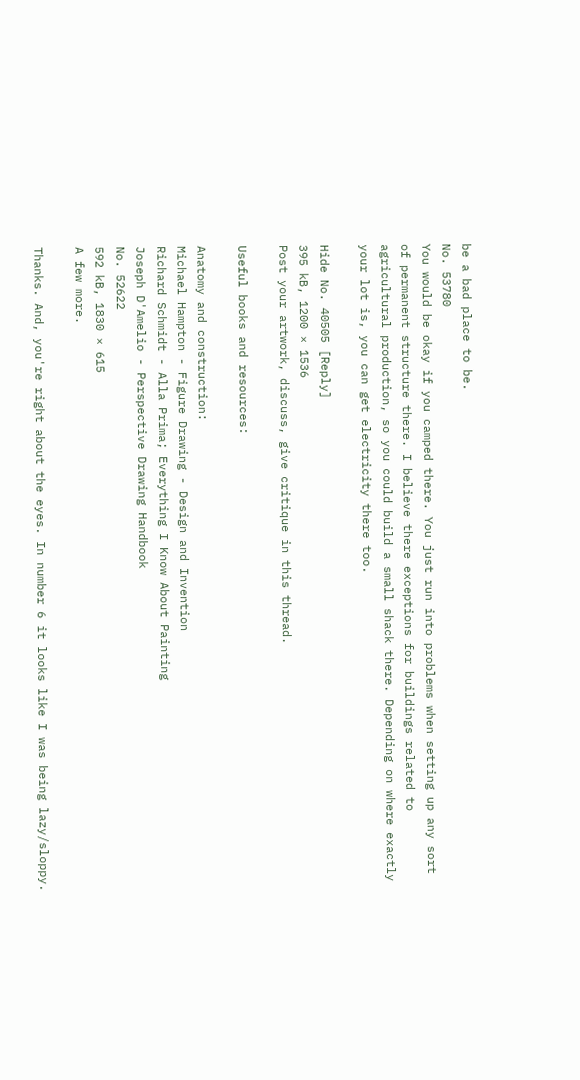be a bad place to be.
No. 53780
You would be okay if you camped there. You just run into problems when setting up any sort of permanent structure there. I believe there exceptions for buildings related to agricultural production, so you could build a small shack there. Depending on where exactly your lot is, you can get electricity there too.

Hide No. 40505 [Reply]
395 kB, 1200 × 1536
Post your artwork, discuss, give critique in this thread.

Useful books and resources:

Anatomy and construction:
Michael Hampton - Figure Drawing - Design and Invention
Richard Schmidt - Alla Prima; Everything I Know About Painting
Joseph D'Amelio - Perspective Drawing Handbook
No. 52622
592 kB, 1830 × 615
A few more.

Thanks. And, you're right about the eyes. In number 6 it looks like I was being lazy/sloppy.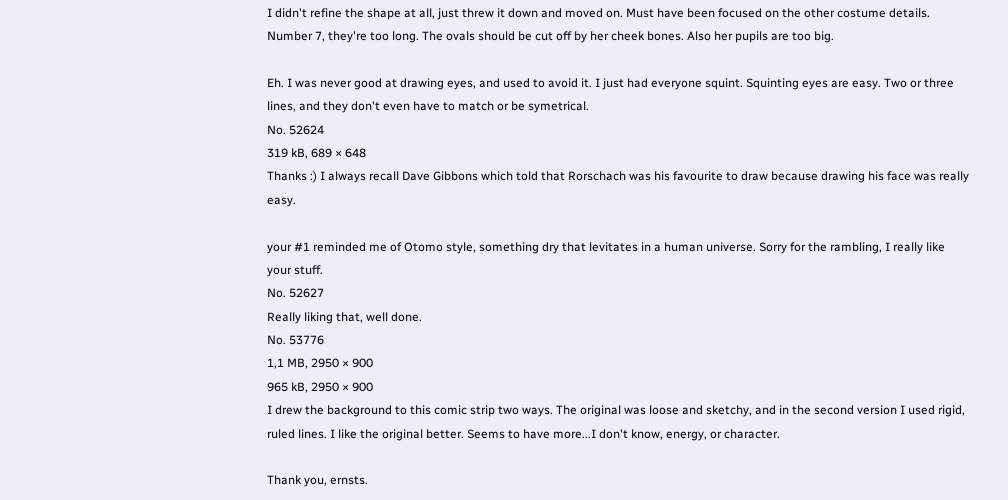I didn't refine the shape at all, just threw it down and moved on. Must have been focused on the other costume details. Number 7, they're too long. The ovals should be cut off by her cheek bones. Also her pupils are too big.

Eh. I was never good at drawing eyes, and used to avoid it. I just had everyone squint. Squinting eyes are easy. Two or three lines, and they don't even have to match or be symetrical.
No. 52624
319 kB, 689 × 648
Thanks :) I always recall Dave Gibbons which told that Rorschach was his favourite to draw because drawing his face was really easy.

your #1 reminded me of Otomo style, something dry that levitates in a human universe. Sorry for the rambling, I really like your stuff.
No. 52627
Really liking that, well done.
No. 53776
1,1 MB, 2950 × 900
965 kB, 2950 × 900
I drew the background to this comic strip two ways. The original was loose and sketchy, and in the second version I used rigid, ruled lines. I like the original better. Seems to have more...I don't know, energy, or character.

Thank you, ernsts.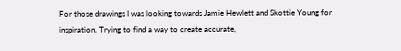For those drawings I was looking towards Jamie Hewlett and Skottie Young for inspiration. Trying to find a way to create accurate,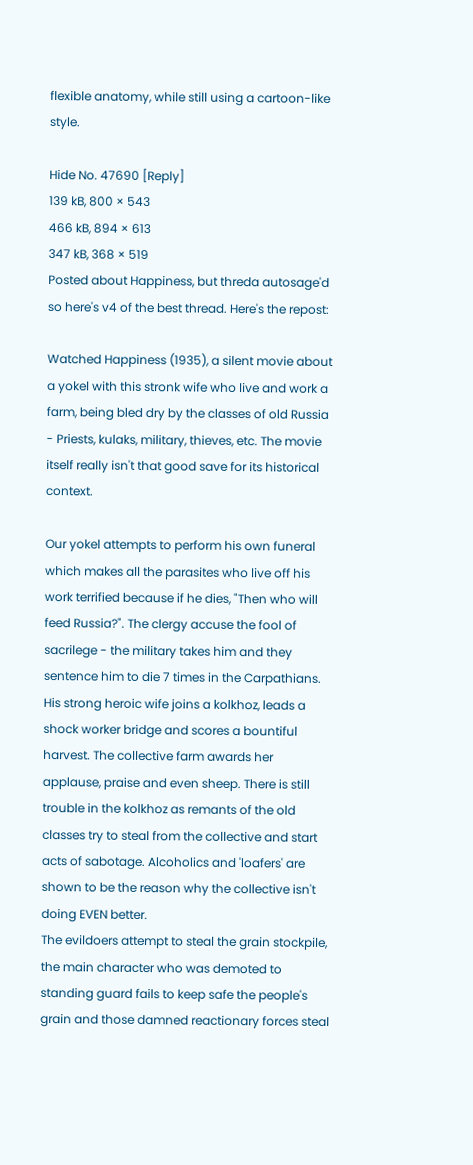flexible anatomy, while still using a cartoon-like style.

Hide No. 47690 [Reply]
139 kB, 800 × 543
466 kB, 894 × 613
347 kB, 368 × 519
Posted about Happiness, but threda autosage'd so here's v4 of the best thread. Here's the repost:

Watched Happiness (1935), a silent movie about a yokel with this stronk wife who live and work a farm, being bled dry by the classes of old Russia - Priests, kulaks, military, thieves, etc. The movie itself really isn't that good save for its historical context.

Our yokel attempts to perform his own funeral which makes all the parasites who live off his work terrified because if he dies, "Then who will feed Russia?". The clergy accuse the fool of sacrilege - the military takes him and they sentence him to die 7 times in the Carpathians. His strong heroic wife joins a kolkhoz, leads a shock worker bridge and scores a bountiful harvest. The collective farm awards her applause, praise and even sheep. There is still trouble in the kolkhoz as remants of the old classes try to steal from the collective and start acts of sabotage. Alcoholics and 'loafers' are shown to be the reason why the collective isn't doing EVEN better.
The evildoers attempt to steal the grain stockpile, the main character who was demoted to standing guard fails to keep safe the people's grain and those damned reactionary forces steal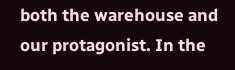both the warehouse and our protagonist. In the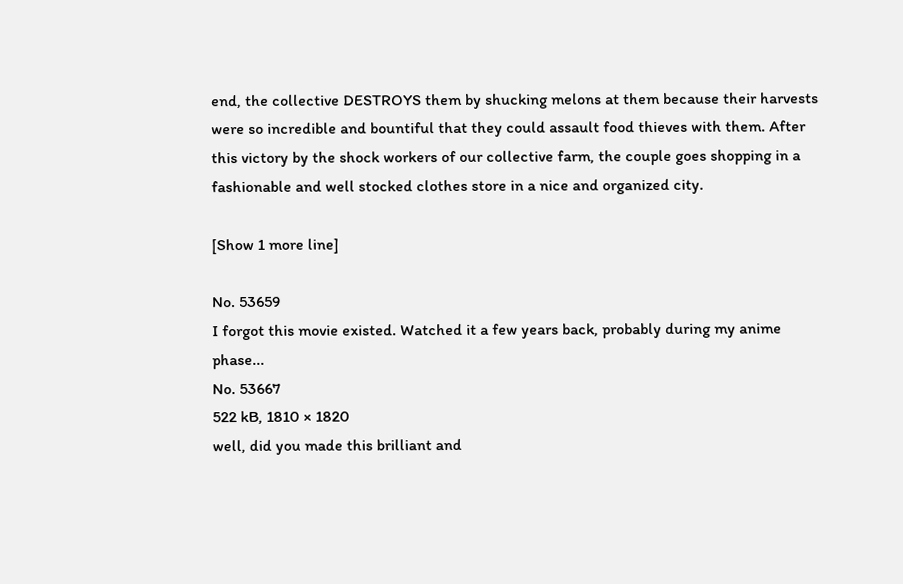end, the collective DESTROYS them by shucking melons at them because their harvests were so incredible and bountiful that they could assault food thieves with them. After this victory by the shock workers of our collective farm, the couple goes shopping in a fashionable and well stocked clothes store in a nice and organized city.

[Show 1 more line]

No. 53659
I forgot this movie existed. Watched it a few years back, probably during my anime phase...
No. 53667
522 kB, 1810 × 1820
well, did you made this brilliant and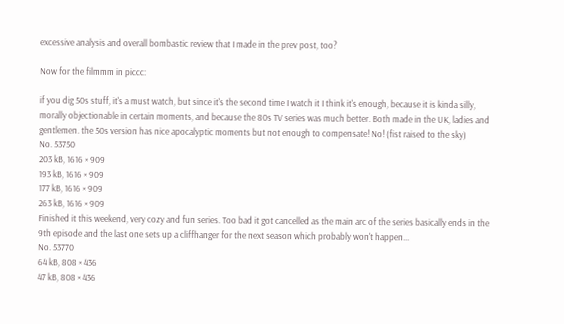excessive analysis and overall bombastic review that I made in the prev post, too?

Now for the filmmm in piccc:

if you dig 50s stuff, it's a must watch, but since it's the second time I watch it I think it's enough, because it is kinda silly, morally objectionable in certain moments, and because the 80s TV series was much better. Both made in the UK, ladies and gentlemen. the 50s version has nice apocalyptic moments but not enough to compensate! No! (fist raised to the sky)
No. 53750
203 kB, 1616 × 909
193 kB, 1616 × 909
177 kB, 1616 × 909
263 kB, 1616 × 909
Finished it this weekend, very cozy and fun series. Too bad it got cancelled as the main arc of the series basically ends in the 9th episode and the last one sets up a cliffhanger for the next season which probably won't happen...
No. 53770
64 kB, 808 × 436
47 kB, 808 × 436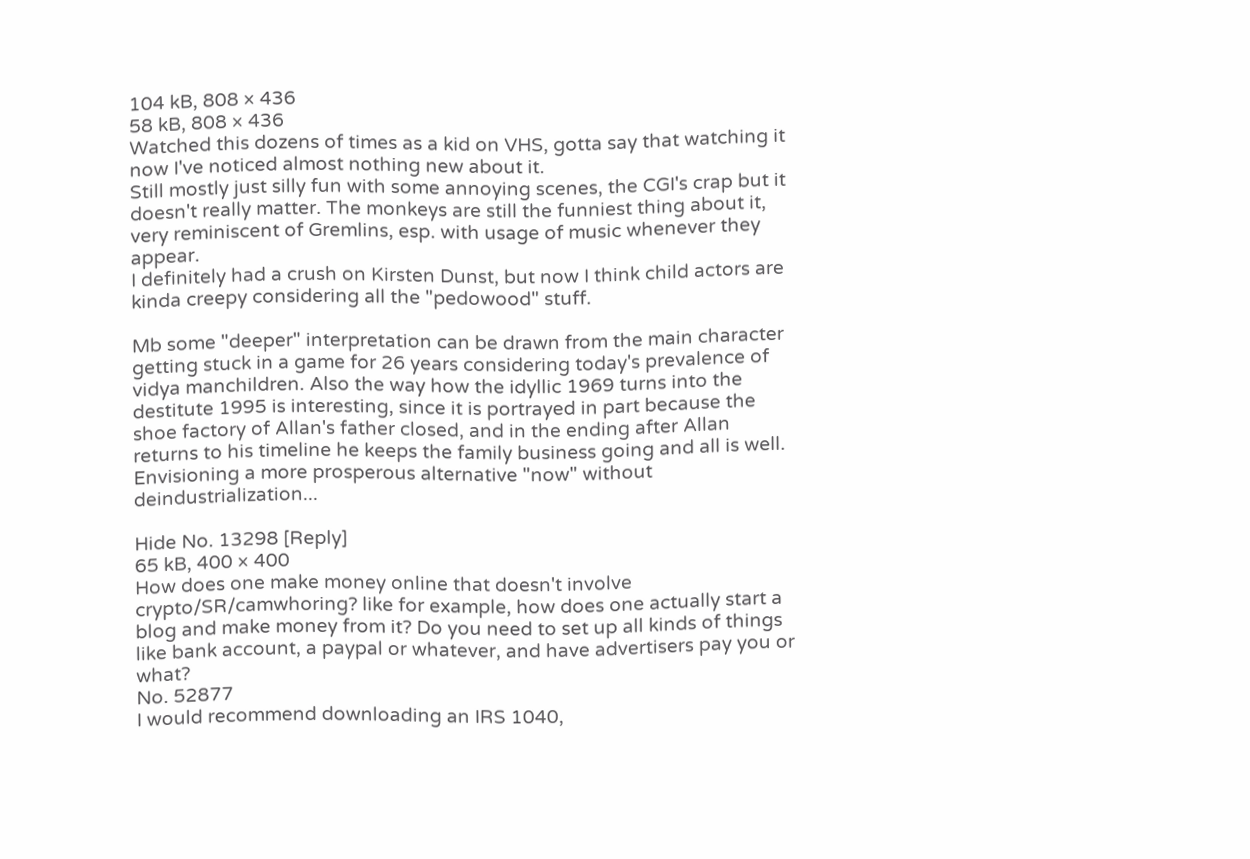104 kB, 808 × 436
58 kB, 808 × 436
Watched this dozens of times as a kid on VHS, gotta say that watching it now I've noticed almost nothing new about it.
Still mostly just silly fun with some annoying scenes, the CGI's crap but it doesn't really matter. The monkeys are still the funniest thing about it, very reminiscent of Gremlins, esp. with usage of music whenever they appear.
I definitely had a crush on Kirsten Dunst, but now I think child actors are kinda creepy considering all the "pedowood" stuff.

Mb some "deeper" interpretation can be drawn from the main character getting stuck in a game for 26 years considering today's prevalence of vidya manchildren. Also the way how the idyllic 1969 turns into the destitute 1995 is interesting, since it is portrayed in part because the shoe factory of Allan's father closed, and in the ending after Allan returns to his timeline he keeps the family business going and all is well. Envisioning a more prosperous alternative "now" without deindustrialization...

Hide No. 13298 [Reply]
65 kB, 400 × 400
How does one make money online that doesn't involve crypto/SR/camwhoring? like for example, how does one actually start a blog and make money from it? Do you need to set up all kinds of things like bank account, a paypal or whatever, and have advertisers pay you or what?
No. 52877
I would recommend downloading an IRS 1040,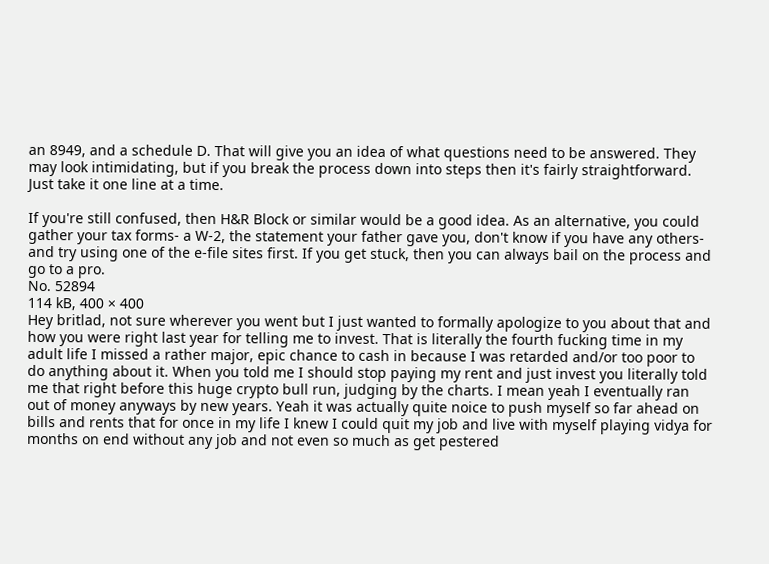an 8949, and a schedule D. That will give you an idea of what questions need to be answered. They may look intimidating, but if you break the process down into steps then it's fairly straightforward. Just take it one line at a time.

If you're still confused, then H&R Block or similar would be a good idea. As an alternative, you could gather your tax forms- a W-2, the statement your father gave you, don't know if you have any others- and try using one of the e-file sites first. If you get stuck, then you can always bail on the process and go to a pro.
No. 52894
114 kB, 400 × 400
Hey britlad, not sure wherever you went but I just wanted to formally apologize to you about that and how you were right last year for telling me to invest. That is literally the fourth fucking time in my adult life I missed a rather major, epic chance to cash in because I was retarded and/or too poor to do anything about it. When you told me I should stop paying my rent and just invest you literally told me that right before this huge crypto bull run, judging by the charts. I mean yeah I eventually ran out of money anyways by new years. Yeah it was actually quite noice to push myself so far ahead on bills and rents that for once in my life I knew I could quit my job and live with myself playing vidya for months on end without any job and not even so much as get pestered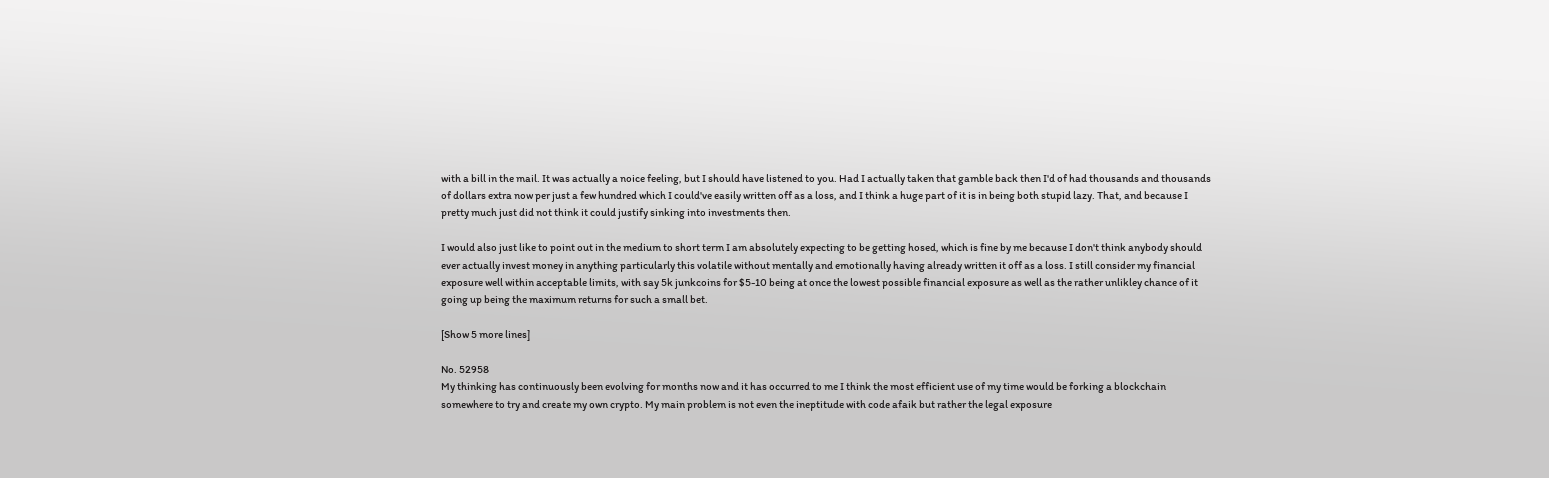with a bill in the mail. It was actually a noice feeling, but I should have listened to you. Had I actually taken that gamble back then I'd of had thousands and thousands of dollars extra now per just a few hundred which I could've easily written off as a loss, and I think a huge part of it is in being both stupid lazy. That, and because I pretty much just did not think it could justify sinking into investments then.

I would also just like to point out in the medium to short term I am absolutely expecting to be getting hosed, which is fine by me because I don't think anybody should ever actually invest money in anything particularly this volatile without mentally and emotionally having already written it off as a loss. I still consider my financial exposure well within acceptable limits, with say 5k junkcoins for $5-10 being at once the lowest possible financial exposure as well as the rather unlikley chance of it going up being the maximum returns for such a small bet.

[Show 5 more lines]

No. 52958
My thinking has continuously been evolving for months now and it has occurred to me I think the most efficient use of my time would be forking a blockchain somewhere to try and create my own crypto. My main problem is not even the ineptitude with code afaik but rather the legal exposure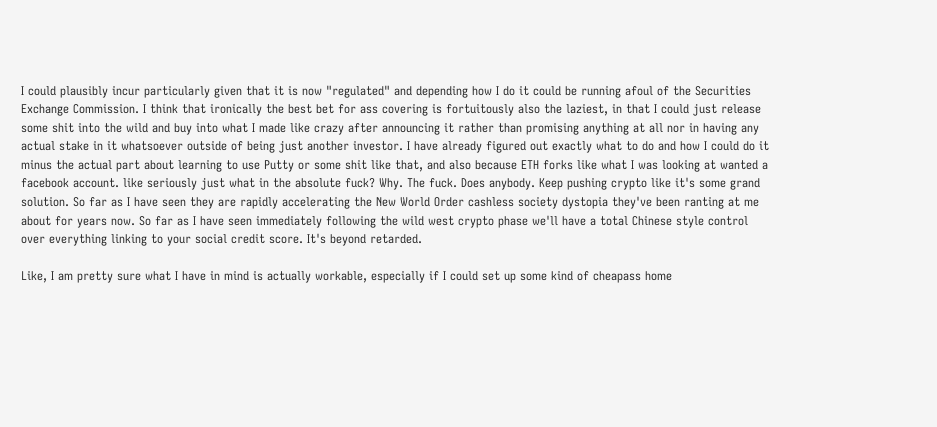I could plausibly incur particularly given that it is now "regulated" and depending how I do it could be running afoul of the Securities Exchange Commission. I think that ironically the best bet for ass covering is fortuitously also the laziest, in that I could just release some shit into the wild and buy into what I made like crazy after announcing it rather than promising anything at all nor in having any actual stake in it whatsoever outside of being just another investor. I have already figured out exactly what to do and how I could do it minus the actual part about learning to use Putty or some shit like that, and also because ETH forks like what I was looking at wanted a facebook account. like seriously just what in the absolute fuck? Why. The fuck. Does anybody. Keep pushing crypto like it's some grand solution. So far as I have seen they are rapidly accelerating the New World Order cashless society dystopia they've been ranting at me about for years now. So far as I have seen immediately following the wild west crypto phase we'll have a total Chinese style control over everything linking to your social credit score. It's beyond retarded.

Like, I am pretty sure what I have in mind is actually workable, especially if I could set up some kind of cheapass home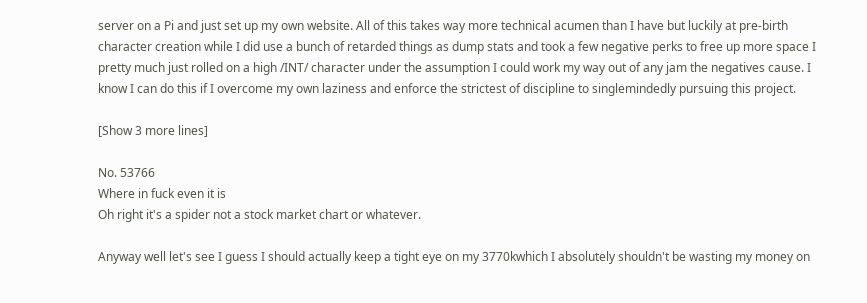server on a Pi and just set up my own website. All of this takes way more technical acumen than I have but luckily at pre-birth character creation while I did use a bunch of retarded things as dump stats and took a few negative perks to free up more space I pretty much just rolled on a high /INT/ character under the assumption I could work my way out of any jam the negatives cause. I know I can do this if I overcome my own laziness and enforce the strictest of discipline to singlemindedly pursuing this project.

[Show 3 more lines]

No. 53766
Where in fuck even it is
Oh right it's a spider not a stock market chart or whatever.

Anyway well let's see I guess I should actually keep a tight eye on my 3770kwhich I absolutely shouldn't be wasting my money on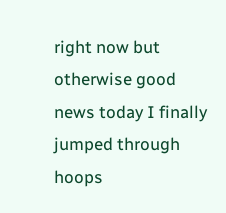right now but otherwise good news today I finally jumped through hoops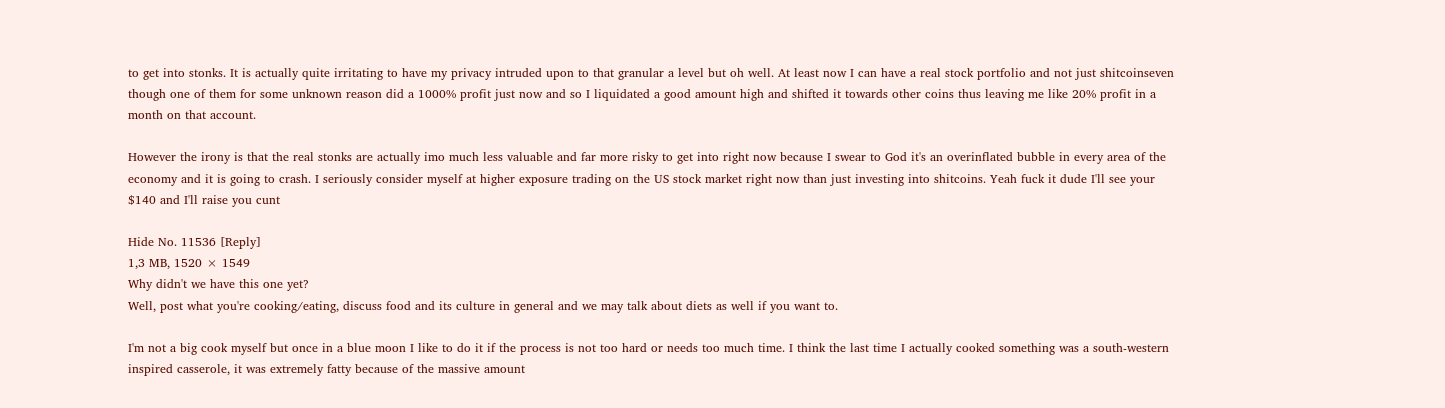to get into stonks. It is actually quite irritating to have my privacy intruded upon to that granular a level but oh well. At least now I can have a real stock portfolio and not just shitcoinseven though one of them for some unknown reason did a 1000% profit just now and so I liquidated a good amount high and shifted it towards other coins thus leaving me like 20% profit in a month on that account.

However the irony is that the real stonks are actually imo much less valuable and far more risky to get into right now because I swear to God it's an overinflated bubble in every area of the economy and it is going to crash. I seriously consider myself at higher exposure trading on the US stock market right now than just investing into shitcoins. Yeah fuck it dude I'll see your $140 and I'll raise you cunt

Hide No. 11536 [Reply]
1,3 MB, 1520 × 1549
Why didn't we have this one yet?
Well, post what you're cooking/eating, discuss food and its culture in general and we may talk about diets as well if you want to.

I'm not a big cook myself but once in a blue moon I like to do it if the process is not too hard or needs too much time. I think the last time I actually cooked something was a south-western inspired casserole, it was extremely fatty because of the massive amount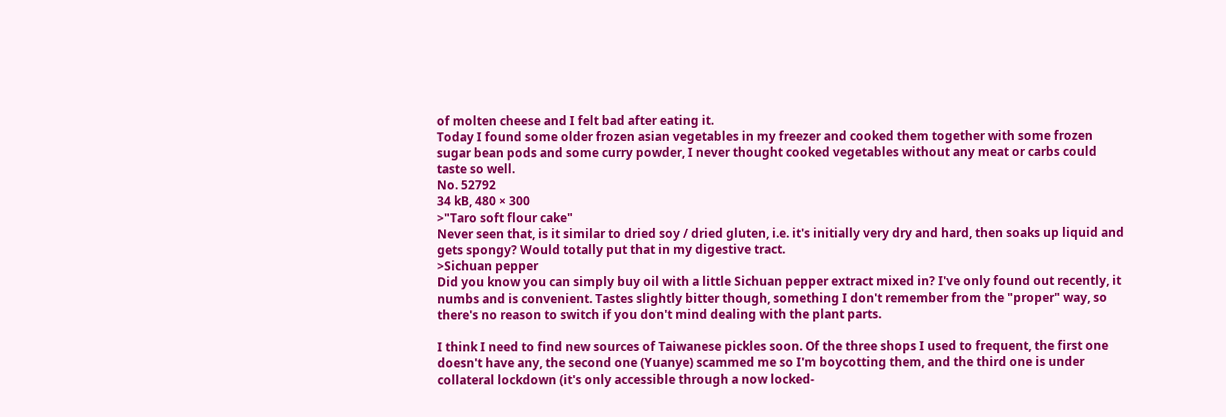of molten cheese and I felt bad after eating it.
Today I found some older frozen asian vegetables in my freezer and cooked them together with some frozen sugar bean pods and some curry powder, I never thought cooked vegetables without any meat or carbs could taste so well.
No. 52792
34 kB, 480 × 300
>"Taro soft flour cake"
Never seen that, is it similar to dried soy / dried gluten, i.e. it's initially very dry and hard, then soaks up liquid and gets spongy? Would totally put that in my digestive tract.
>Sichuan pepper
Did you know you can simply buy oil with a little Sichuan pepper extract mixed in? I've only found out recently, it numbs and is convenient. Tastes slightly bitter though, something I don't remember from the "proper" way, so there's no reason to switch if you don't mind dealing with the plant parts.

I think I need to find new sources of Taiwanese pickles soon. Of the three shops I used to frequent, the first one doesn't have any, the second one (Yuanye) scammed me so I'm boycotting them, and the third one is under collateral lockdown (it's only accessible through a now locked-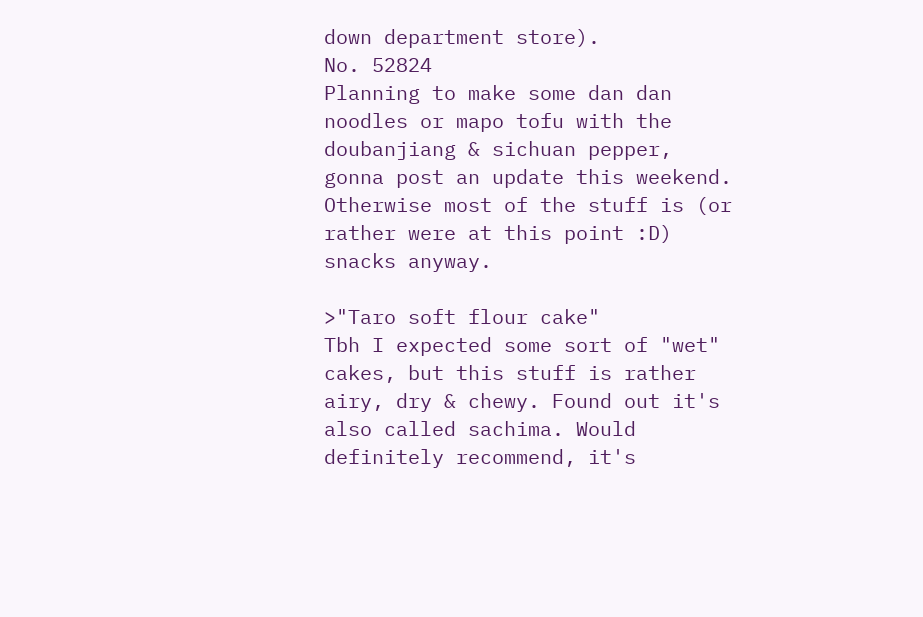down department store).
No. 52824
Planning to make some dan dan noodles or mapo tofu with the doubanjiang & sichuan pepper, gonna post an update this weekend. Otherwise most of the stuff is (or rather were at this point :D) snacks anyway.

>"Taro soft flour cake"
Tbh I expected some sort of "wet" cakes, but this stuff is rather airy, dry & chewy. Found out it's also called sachima. Would definitely recommend, it's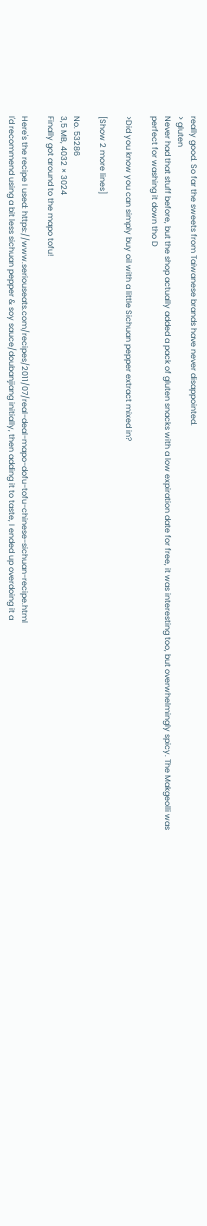really good. So far the sweets from Taiwanese brands have never disappointed.
> gluten
Never had that stuff before, but the shop actually added a pack of gluten snacks with a low expiration date for free, it was interesting too, but overwhelmingly spicy. The Makgeolli was perfect for washing it down tho D

>Did you know you can simply buy oil with a little Sichuan pepper extract mixed in?

[Show 2 more lines]

No. 53286
3,5 MB, 4032 × 3024
Finally got around to the mapo tofu!

Here's the recipe I used: https://www.seriouseats.com/recipes/2011/07/real-deal-mapo-dofu-tofu-chinese-sichuan-recipe.html
I'd recommend using a bit less sichuan pepper & soy sauce/doubanjiang initially, then adding it to taste, I ended up overdoing it a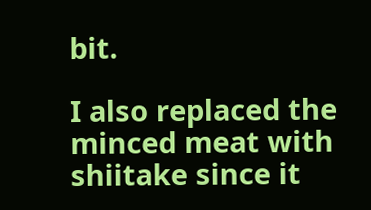bit.

I also replaced the minced meat with shiitake since it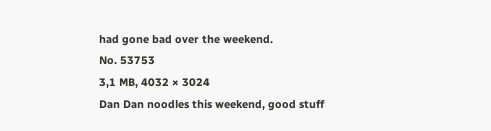had gone bad over the weekend.
No. 53753
3,1 MB, 4032 × 3024
Dan Dan noodles this weekend, good stuff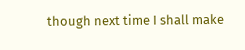though next time I shall make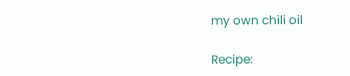my own chili oil

Recipe: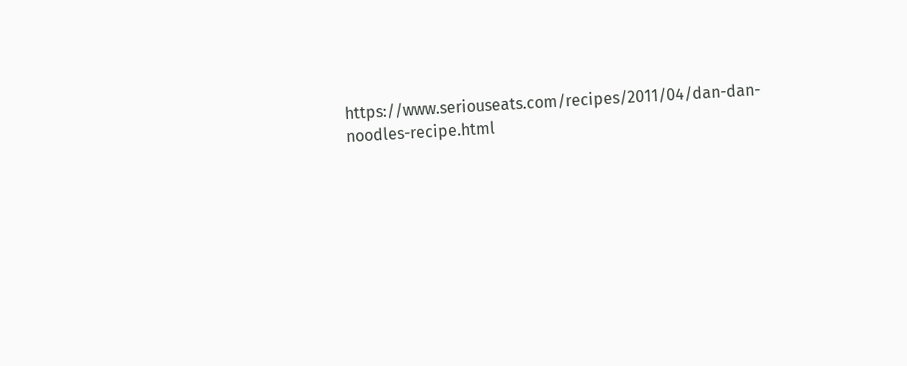https://www.seriouseats.com/recipes/2011/04/dan-dan-noodles-recipe.html